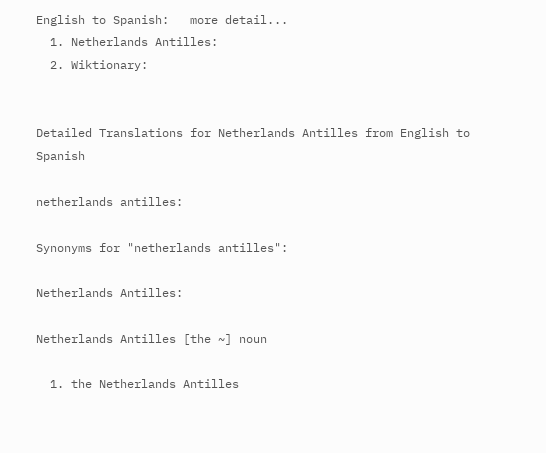English to Spanish:   more detail...
  1. Netherlands Antilles:
  2. Wiktionary:


Detailed Translations for Netherlands Antilles from English to Spanish

netherlands antilles:

Synonyms for "netherlands antilles":

Netherlands Antilles:

Netherlands Antilles [the ~] noun

  1. the Netherlands Antilles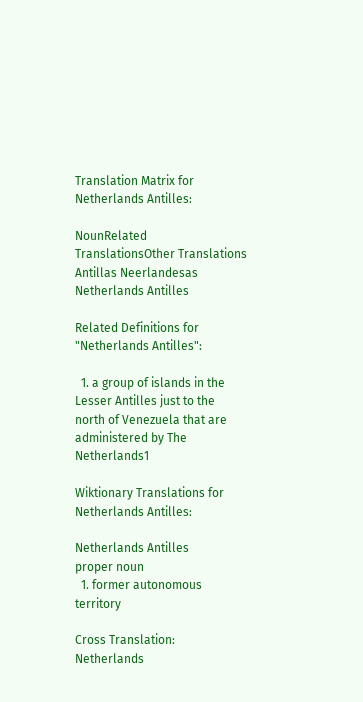Translation Matrix for Netherlands Antilles:

NounRelated TranslationsOther Translations
Antillas Neerlandesas Netherlands Antilles

Related Definitions for "Netherlands Antilles":

  1. a group of islands in the Lesser Antilles just to the north of Venezuela that are administered by The Netherlands1

Wiktionary Translations for Netherlands Antilles:

Netherlands Antilles
proper noun
  1. former autonomous territory

Cross Translation:
Netherlands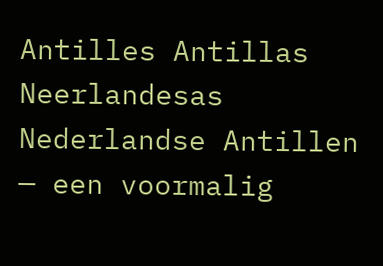Antilles Antillas Neerlandesas Nederlandse Antillen — een voormalig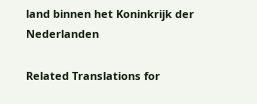land binnen het Koninkrijk der Nederlanden

Related Translations for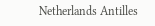Netherlands Antilles